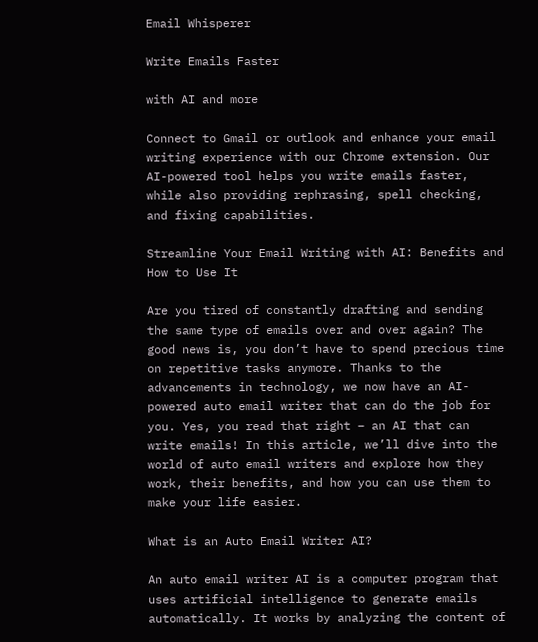Email Whisperer

Write Emails Faster

with AI and more

Connect to Gmail or outlook and enhance your email writing experience with our Chrome extension. Our AI-powered tool helps you write emails faster, while also providing rephrasing, spell checking, and fixing capabilities.

Streamline Your Email Writing with AI: Benefits and How to Use It

Are you tired of constantly drafting and sending the same type of emails over and over again? The good news is, you don’t have to spend precious time on repetitive tasks anymore. Thanks to the advancements in technology, we now have an AI-powered auto email writer that can do the job for you. Yes, you read that right – an AI that can write emails! In this article, we’ll dive into the world of auto email writers and explore how they work, their benefits, and how you can use them to make your life easier.

What is an Auto Email Writer AI?

An auto email writer AI is a computer program that uses artificial intelligence to generate emails automatically. It works by analyzing the content of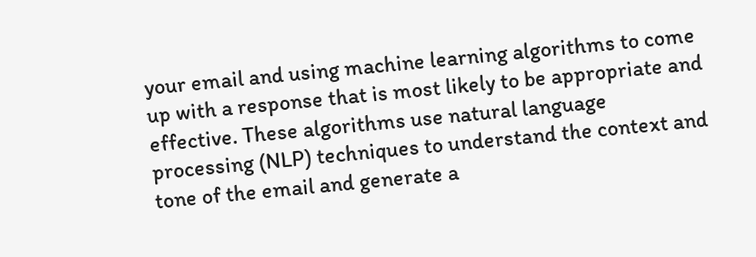your email and using machine learning algorithms to come up with a response that is most likely to be appropriate and effective. These algorithms use natural language processing (NLP) techniques to understand the context and tone of the email and generate a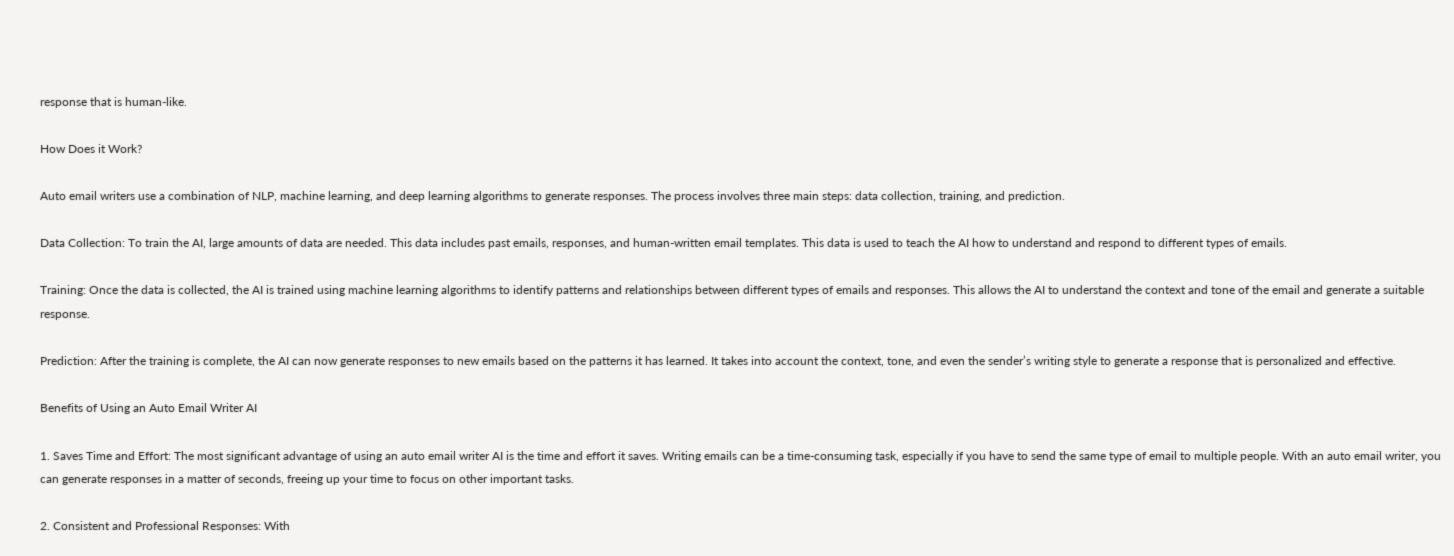response that is human-like.

How Does it Work?

Auto email writers use a combination of NLP, machine learning, and deep learning algorithms to generate responses. The process involves three main steps: data collection, training, and prediction.

Data Collection: To train the AI, large amounts of data are needed. This data includes past emails, responses, and human-written email templates. This data is used to teach the AI how to understand and respond to different types of emails.

Training: Once the data is collected, the AI is trained using machine learning algorithms to identify patterns and relationships between different types of emails and responses. This allows the AI to understand the context and tone of the email and generate a suitable response.

Prediction: After the training is complete, the AI can now generate responses to new emails based on the patterns it has learned. It takes into account the context, tone, and even the sender’s writing style to generate a response that is personalized and effective.

Benefits of Using an Auto Email Writer AI

1. Saves Time and Effort: The most significant advantage of using an auto email writer AI is the time and effort it saves. Writing emails can be a time-consuming task, especially if you have to send the same type of email to multiple people. With an auto email writer, you can generate responses in a matter of seconds, freeing up your time to focus on other important tasks.

2. Consistent and Professional Responses: With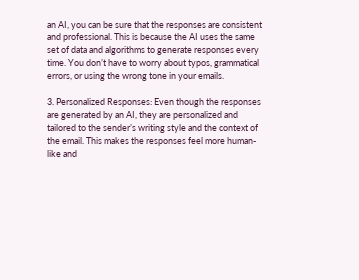an AI, you can be sure that the responses are consistent and professional. This is because the AI uses the same set of data and algorithms to generate responses every time. You don’t have to worry about typos, grammatical errors, or using the wrong tone in your emails.

3. Personalized Responses: Even though the responses are generated by an AI, they are personalized and tailored to the sender’s writing style and the context of the email. This makes the responses feel more human-like and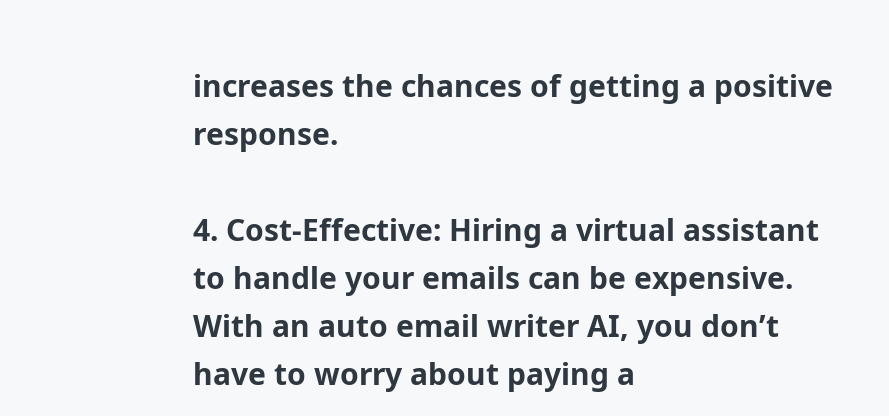increases the chances of getting a positive response.

4. Cost-Effective: Hiring a virtual assistant to handle your emails can be expensive. With an auto email writer AI, you don’t have to worry about paying a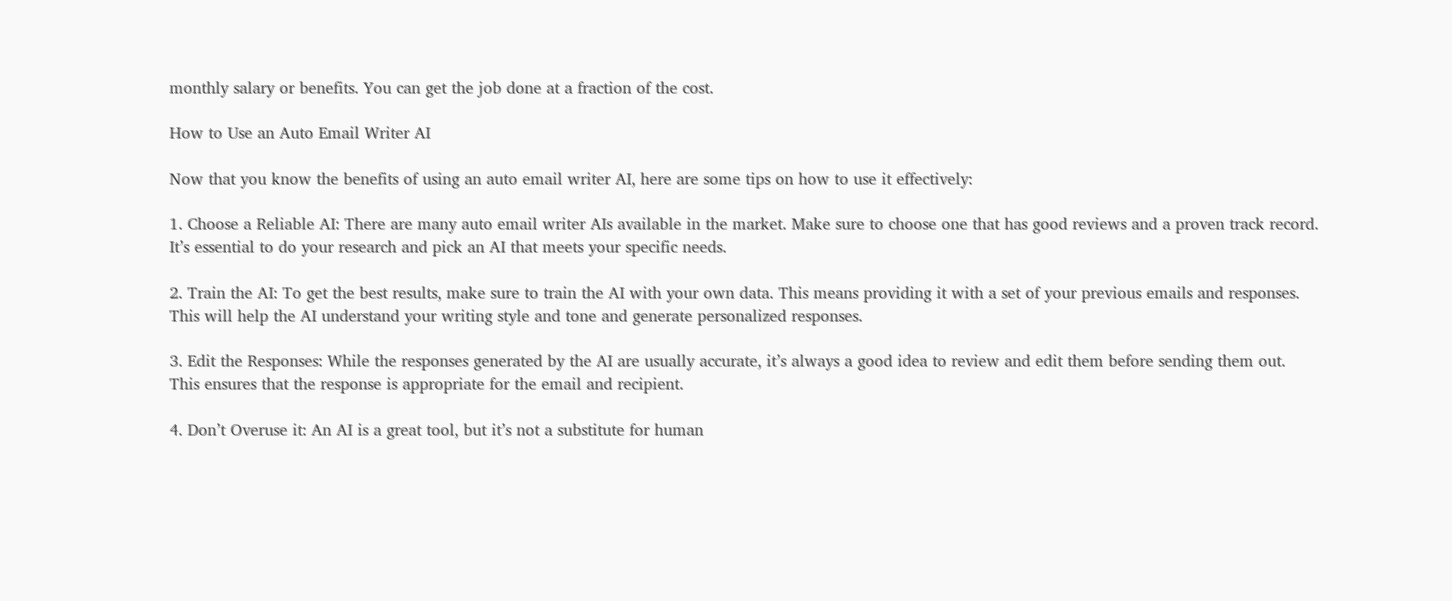monthly salary or benefits. You can get the job done at a fraction of the cost.

How to Use an Auto Email Writer AI

Now that you know the benefits of using an auto email writer AI, here are some tips on how to use it effectively:

1. Choose a Reliable AI: There are many auto email writer AIs available in the market. Make sure to choose one that has good reviews and a proven track record. It’s essential to do your research and pick an AI that meets your specific needs.

2. Train the AI: To get the best results, make sure to train the AI with your own data. This means providing it with a set of your previous emails and responses. This will help the AI understand your writing style and tone and generate personalized responses.

3. Edit the Responses: While the responses generated by the AI are usually accurate, it’s always a good idea to review and edit them before sending them out. This ensures that the response is appropriate for the email and recipient.

4. Don’t Overuse it: An AI is a great tool, but it’s not a substitute for human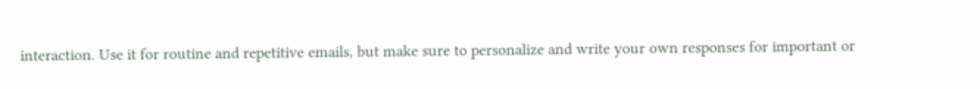interaction. Use it for routine and repetitive emails, but make sure to personalize and write your own responses for important or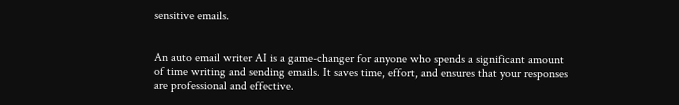sensitive emails.


An auto email writer AI is a game-changer for anyone who spends a significant amount of time writing and sending emails. It saves time, effort, and ensures that your responses are professional and effective.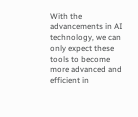With the advancements in AI technology, we can only expect these tools to become more advanced and efficient in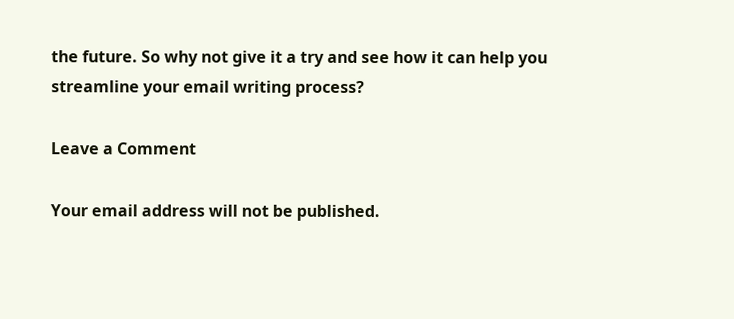the future. So why not give it a try and see how it can help you streamline your email writing process?

Leave a Comment

Your email address will not be published.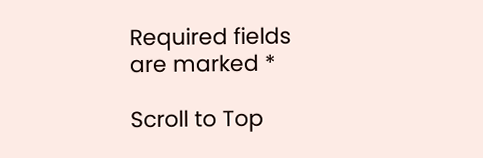Required fields are marked *

Scroll to Top